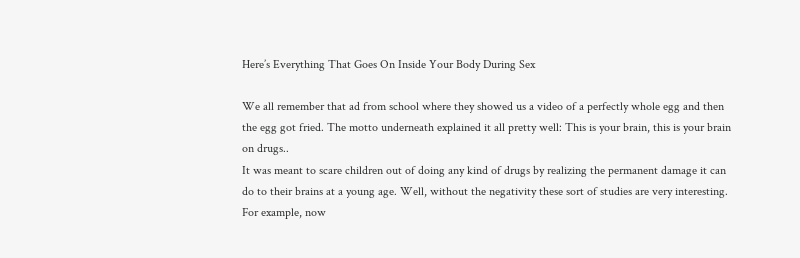Here’s Everything That Goes On Inside Your Body During Sex

We all remember that ad from school where they showed us a video of a perfectly whole egg and then the egg got fried. The motto underneath explained it all pretty well: This is your brain, this is your brain on drugs..
It was meant to scare children out of doing any kind of drugs by realizing the permanent damage it can do to their brains at a young age. Well, without the negativity these sort of studies are very interesting. For example, now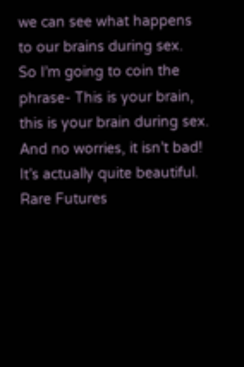we can see what happens to our brains during sex.
So I’m going to coin the phrase- This is your brain, this is your brain during sex. And no worries, it isn’t bad! It’s actually quite beautiful.
Rare Futures